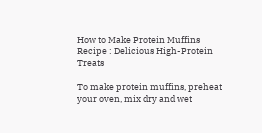How to Make Protein Muffins Recipe : Delicious High-Protein Treats

To make protein muffins, preheat your oven, mix dry and wet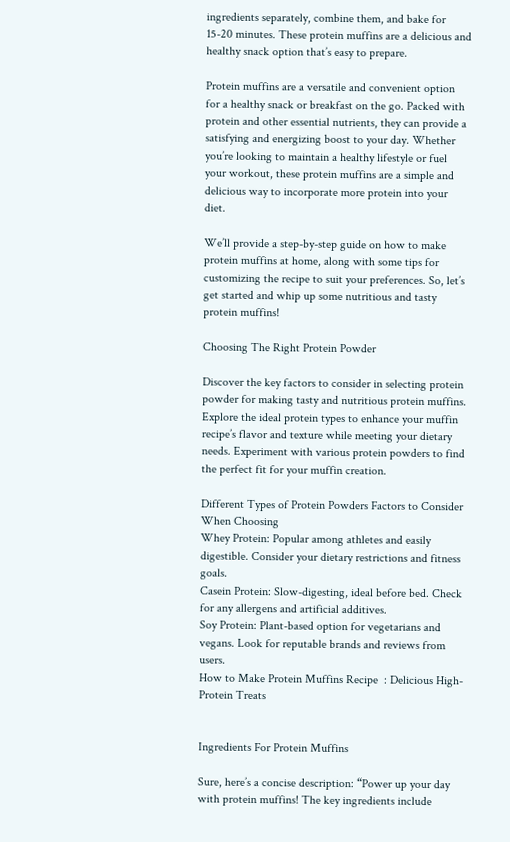ingredients separately, combine them, and bake for 15-20 minutes. These protein muffins are a delicious and healthy snack option that’s easy to prepare.

Protein muffins are a versatile and convenient option for a healthy snack or breakfast on the go. Packed with protein and other essential nutrients, they can provide a satisfying and energizing boost to your day. Whether you’re looking to maintain a healthy lifestyle or fuel your workout, these protein muffins are a simple and delicious way to incorporate more protein into your diet.

We’ll provide a step-by-step guide on how to make protein muffins at home, along with some tips for customizing the recipe to suit your preferences. So, let’s get started and whip up some nutritious and tasty protein muffins!

Choosing The Right Protein Powder

Discover the key factors to consider in selecting protein powder for making tasty and nutritious protein muffins. Explore the ideal protein types to enhance your muffin recipe’s flavor and texture while meeting your dietary needs. Experiment with various protein powders to find the perfect fit for your muffin creation.

Different Types of Protein Powders Factors to Consider When Choosing
Whey Protein: Popular among athletes and easily digestible. Consider your dietary restrictions and fitness goals.
Casein Protein: Slow-digesting, ideal before bed. Check for any allergens and artificial additives.
Soy Protein: Plant-based option for vegetarians and vegans. Look for reputable brands and reviews from users.
How to Make Protein Muffins Recipe  : Delicious High-Protein Treats


Ingredients For Protein Muffins

Sure, here’s a concise description: “Power up your day with protein muffins! The key ingredients include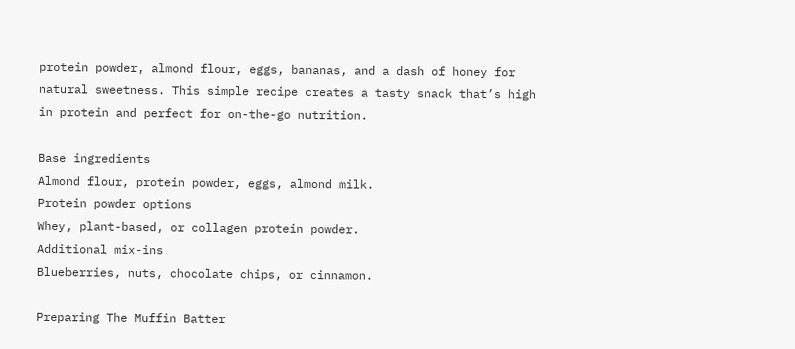protein powder, almond flour, eggs, bananas, and a dash of honey for natural sweetness. This simple recipe creates a tasty snack that’s high in protein and perfect for on-the-go nutrition.

Base ingredients
Almond flour, protein powder, eggs, almond milk.
Protein powder options
Whey, plant-based, or collagen protein powder.
Additional mix-ins
Blueberries, nuts, chocolate chips, or cinnamon.

Preparing The Muffin Batter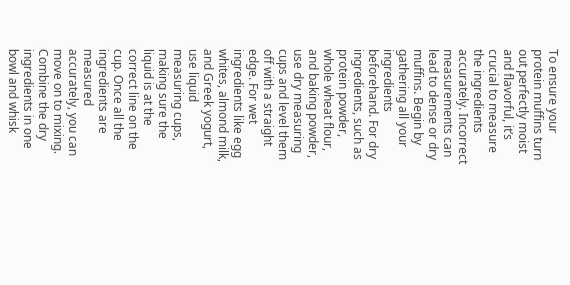To ensure your protein muffins turn out perfectly moist and flavorful, it’s crucial to measure the ingredients accurately. Incorrect measurements can lead to dense or dry muffins. Begin by gathering all your ingredients beforehand. For dry ingredients, such as protein powder, whole wheat flour, and baking powder, use dry measuring cups and level them off with a straight edge. For wet ingredients like egg whites, almond milk, and Greek yogurt, use liquid measuring cups, making sure the liquid is at the correct line on the cup. Once all the ingredients are measured accurately, you can move on to mixing. Combine the dry ingredients in one bowl and whisk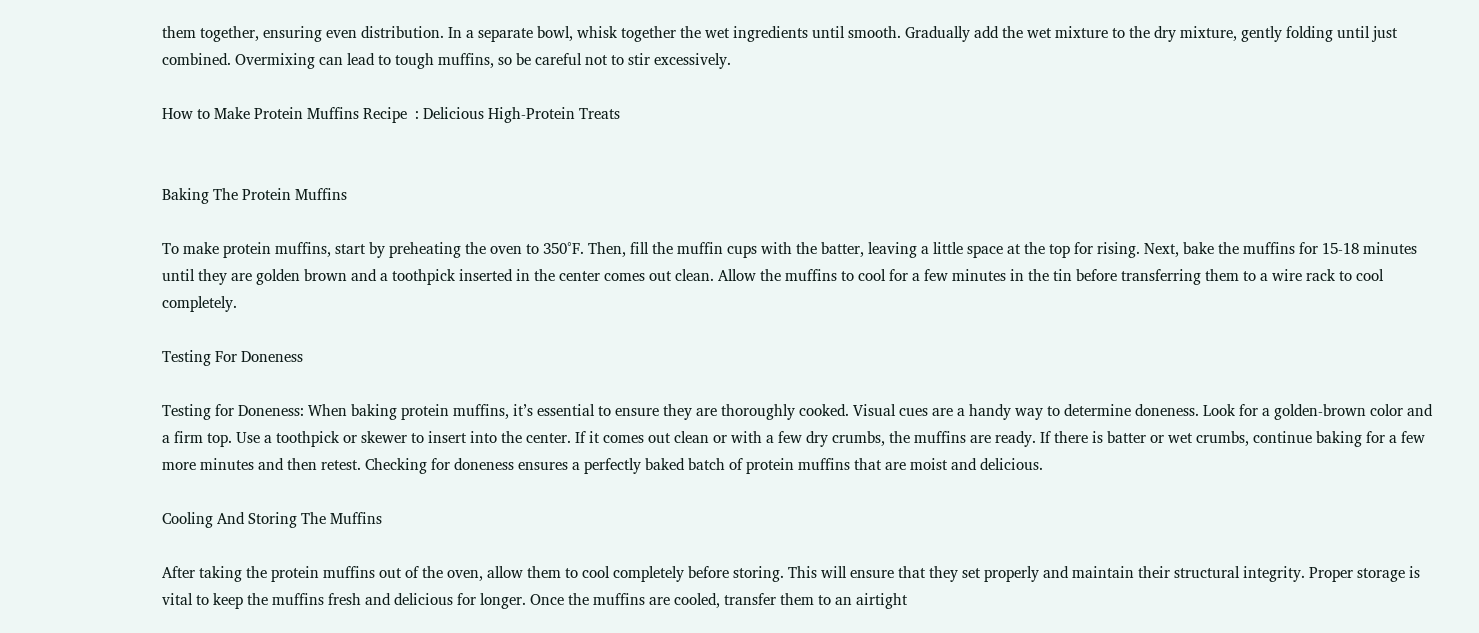them together, ensuring even distribution. In a separate bowl, whisk together the wet ingredients until smooth. Gradually add the wet mixture to the dry mixture, gently folding until just combined. Overmixing can lead to tough muffins, so be careful not to stir excessively.

How to Make Protein Muffins Recipe  : Delicious High-Protein Treats


Baking The Protein Muffins

To make protein muffins, start by preheating the oven to 350°F. Then, fill the muffin cups with the batter, leaving a little space at the top for rising. Next, bake the muffins for 15-18 minutes until they are golden brown and a toothpick inserted in the center comes out clean. Allow the muffins to cool for a few minutes in the tin before transferring them to a wire rack to cool completely.

Testing For Doneness

Testing for Doneness: When baking protein muffins, it’s essential to ensure they are thoroughly cooked. Visual cues are a handy way to determine doneness. Look for a golden-brown color and a firm top. Use a toothpick or skewer to insert into the center. If it comes out clean or with a few dry crumbs, the muffins are ready. If there is batter or wet crumbs, continue baking for a few more minutes and then retest. Checking for doneness ensures a perfectly baked batch of protein muffins that are moist and delicious.

Cooling And Storing The Muffins

After taking the protein muffins out of the oven, allow them to cool completely before storing. This will ensure that they set properly and maintain their structural integrity. Proper storage is vital to keep the muffins fresh and delicious for longer. Once the muffins are cooled, transfer them to an airtight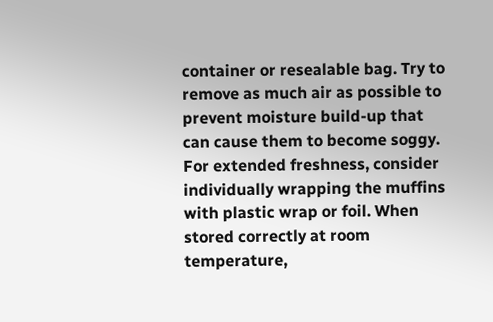container or resealable bag. Try to remove as much air as possible to prevent moisture build-up that can cause them to become soggy. For extended freshness, consider individually wrapping the muffins with plastic wrap or foil. When stored correctly at room temperature,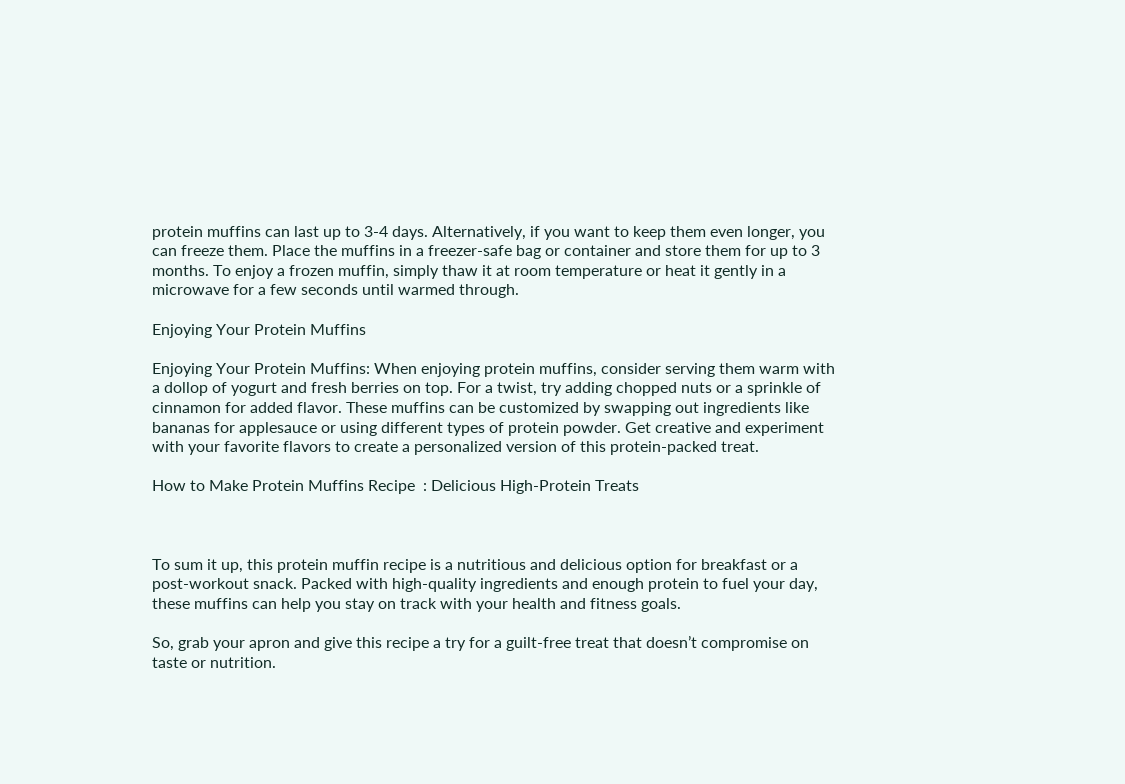protein muffins can last up to 3-4 days. Alternatively, if you want to keep them even longer, you can freeze them. Place the muffins in a freezer-safe bag or container and store them for up to 3 months. To enjoy a frozen muffin, simply thaw it at room temperature or heat it gently in a microwave for a few seconds until warmed through.

Enjoying Your Protein Muffins

Enjoying Your Protein Muffins: When enjoying protein muffins, consider serving them warm with a dollop of yogurt and fresh berries on top. For a twist, try adding chopped nuts or a sprinkle of cinnamon for added flavor. These muffins can be customized by swapping out ingredients like bananas for applesauce or using different types of protein powder. Get creative and experiment with your favorite flavors to create a personalized version of this protein-packed treat.

How to Make Protein Muffins Recipe  : Delicious High-Protein Treats



To sum it up, this protein muffin recipe is a nutritious and delicious option for breakfast or a post-workout snack. Packed with high-quality ingredients and enough protein to fuel your day, these muffins can help you stay on track with your health and fitness goals.

So, grab your apron and give this recipe a try for a guilt-free treat that doesn’t compromise on taste or nutrition.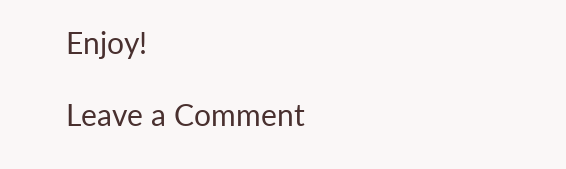Enjoy!

Leave a Comment